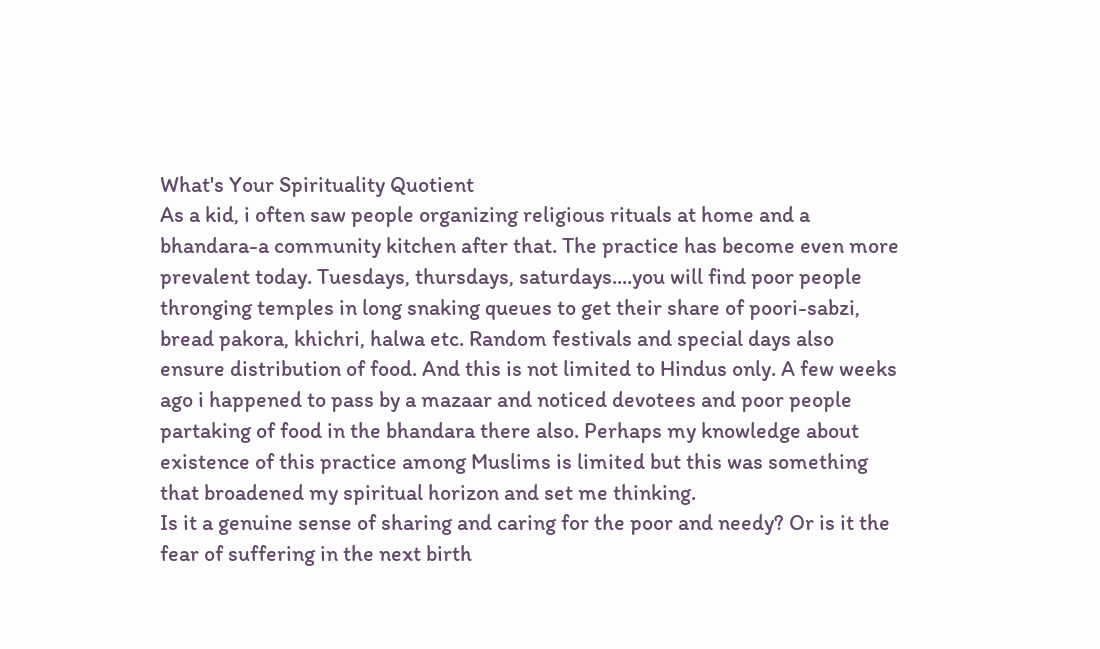What's Your Spirituality Quotient
As a kid, i often saw people organizing religious rituals at home and a bhandara-a community kitchen after that. The practice has become even more prevalent today. Tuesdays, thursdays, saturdays....you will find poor people thronging temples in long snaking queues to get their share of poori-sabzi, bread pakora, khichri, halwa etc. Random festivals and special days also ensure distribution of food. And this is not limited to Hindus only. A few weeks ago i happened to pass by a mazaar and noticed devotees and poor people partaking of food in the bhandara there also. Perhaps my knowledge about existence of this practice among Muslims is limited but this was something that broadened my spiritual horizon and set me thinking.
Is it a genuine sense of sharing and caring for the poor and needy? Or is it the fear of suffering in the next birth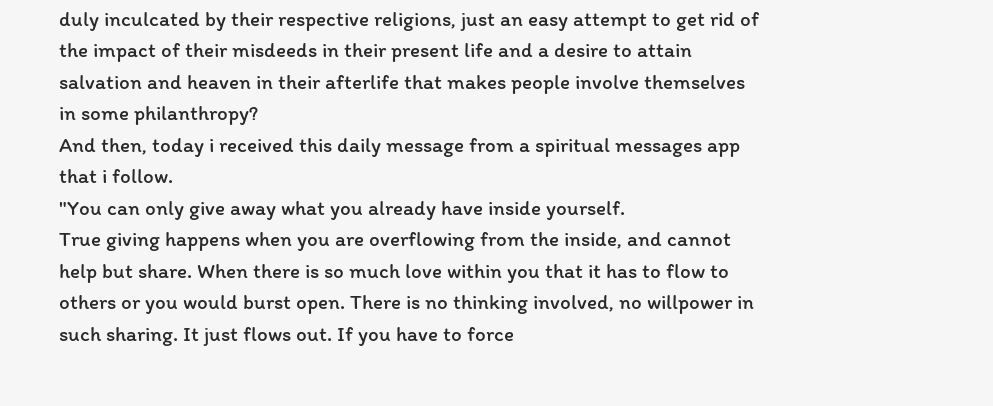duly inculcated by their respective religions, just an easy attempt to get rid of the impact of their misdeeds in their present life and a desire to attain salvation and heaven in their afterlife that makes people involve themselves in some philanthropy?
And then, today i received this daily message from a spiritual messages app that i follow.
"You can only give away what you already have inside yourself.
True giving happens when you are overflowing from the inside, and cannot help but share. When there is so much love within you that it has to flow to others or you would burst open. There is no thinking involved, no willpower in such sharing. It just flows out. If you have to force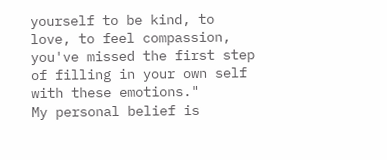yourself to be kind, to love, to feel compassion, you've missed the first step of filling in your own self with these emotions."
My personal belief is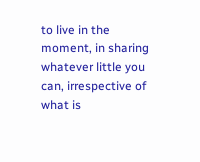to live in the moment, in sharing whatever little you can, irrespective of what is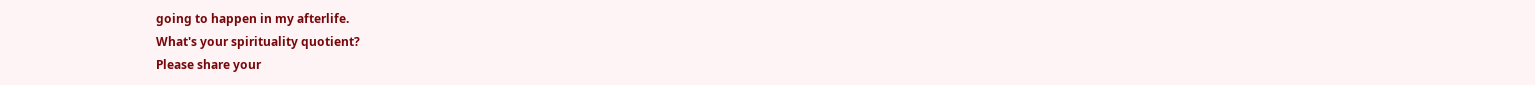going to happen in my afterlife.
What's your spirituality quotient?
Please share your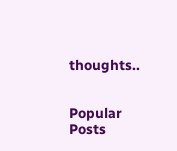thoughts..


Popular Posts